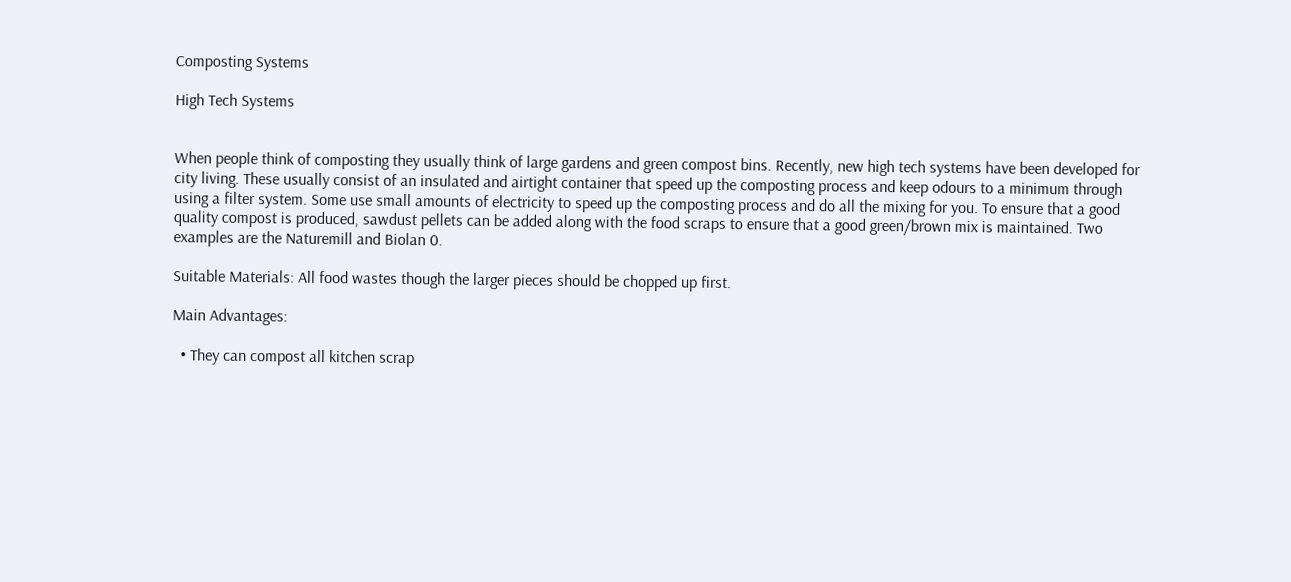Composting Systems

High Tech Systems


When people think of composting they usually think of large gardens and green compost bins. Recently, new high tech systems have been developed for city living. These usually consist of an insulated and airtight container that speed up the composting process and keep odours to a minimum through using a filter system. Some use small amounts of electricity to speed up the composting process and do all the mixing for you. To ensure that a good quality compost is produced, sawdust pellets can be added along with the food scraps to ensure that a good green/brown mix is maintained. Two examples are the Naturemill and Biolan 0.

Suitable Materials: All food wastes though the larger pieces should be chopped up first.

Main Advantages:

  • They can compost all kitchen scrap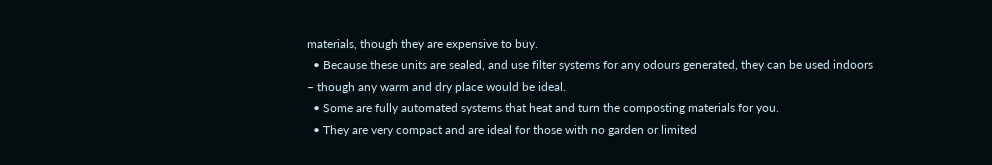materials, though they are expensive to buy.
  • Because these units are sealed, and use filter systems for any odours generated, they can be used indoors – though any warm and dry place would be ideal.
  • Some are fully automated systems that heat and turn the composting materials for you.
  • They are very compact and are ideal for those with no garden or limited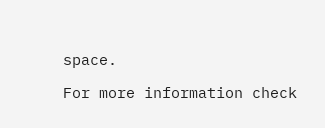space.

For more information check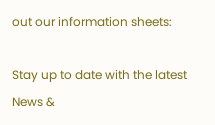out our information sheets:

Stay up to date with the latest News &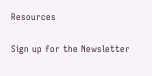Resources

Sign up for the Newsletter